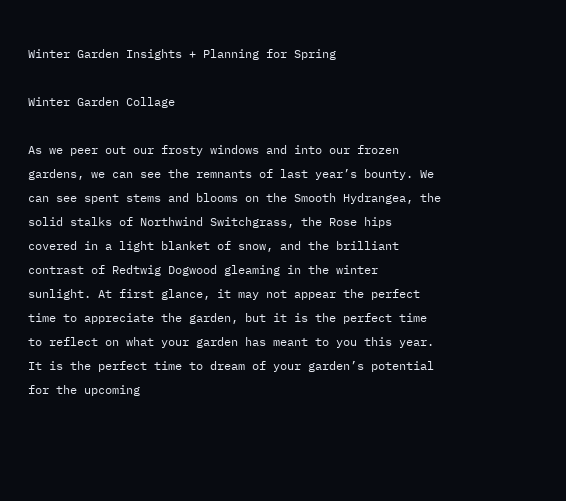Winter Garden Insights + Planning for Spring

Winter Garden Collage

As we peer out our frosty windows and into our frozen gardens, we can see the remnants of last year’s bounty. We can see spent stems and blooms on the Smooth Hydrangea, the solid stalks of Northwind Switchgrass, the Rose hips covered in a light blanket of snow, and the brilliant contrast of Redtwig Dogwood gleaming in the winter sunlight. At first glance, it may not appear the perfect time to appreciate the garden, but it is the perfect time to reflect on what your garden has meant to you this year. It is the perfect time to dream of your garden’s potential for the upcoming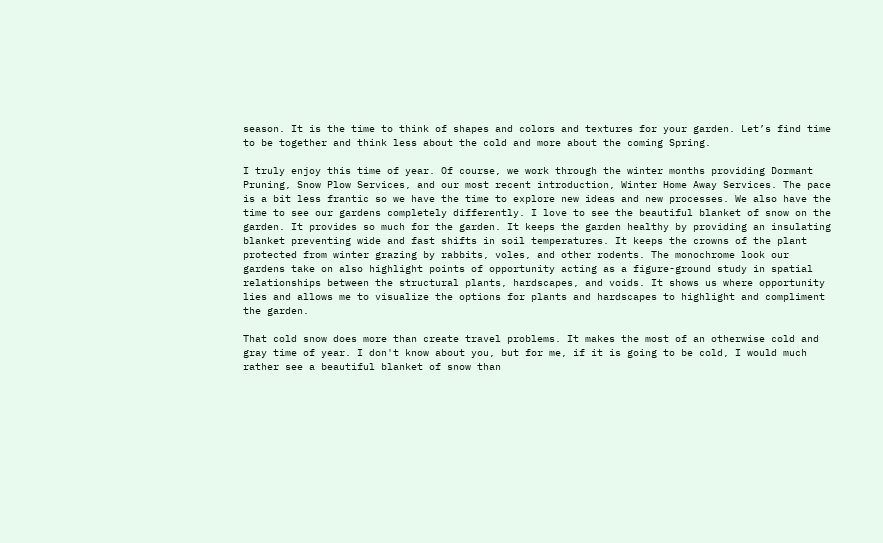season. It is the time to think of shapes and colors and textures for your garden. Let’s find time to be together and think less about the cold and more about the coming Spring.

I truly enjoy this time of year. Of course, we work through the winter months providing Dormant Pruning, Snow Plow Services, and our most recent introduction, Winter Home Away Services. The pace is a bit less frantic so we have the time to explore new ideas and new processes. We also have the time to see our gardens completely differently. I love to see the beautiful blanket of snow on the garden. It provides so much for the garden. It keeps the garden healthy by providing an insulating blanket preventing wide and fast shifts in soil temperatures. It keeps the crowns of the plant protected from winter grazing by rabbits, voles, and other rodents. The monochrome look our gardens take on also highlight points of opportunity acting as a figure-ground study in spatial relationships between the structural plants, hardscapes, and voids. It shows us where opportunity lies and allows me to visualize the options for plants and hardscapes to highlight and compliment the garden.

That cold snow does more than create travel problems. It makes the most of an otherwise cold and gray time of year. I don't know about you, but for me, if it is going to be cold, I would much rather see a beautiful blanket of snow than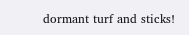dormant turf and sticks!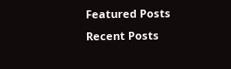Featured Posts
Recent Posts